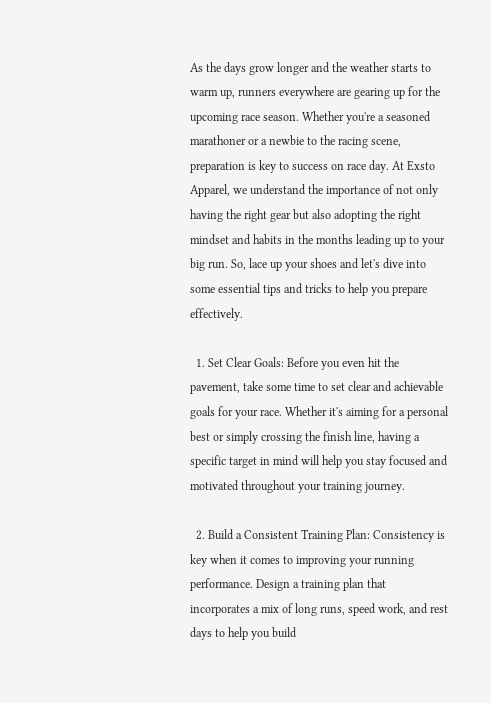As the days grow longer and the weather starts to warm up, runners everywhere are gearing up for the upcoming race season. Whether you're a seasoned marathoner or a newbie to the racing scene, preparation is key to success on race day. At Exsto Apparel, we understand the importance of not only having the right gear but also adopting the right mindset and habits in the months leading up to your big run. So, lace up your shoes and let's dive into some essential tips and tricks to help you prepare effectively.

  1. Set Clear Goals: Before you even hit the pavement, take some time to set clear and achievable goals for your race. Whether it's aiming for a personal best or simply crossing the finish line, having a specific target in mind will help you stay focused and motivated throughout your training journey.

  2. Build a Consistent Training Plan: Consistency is key when it comes to improving your running performance. Design a training plan that incorporates a mix of long runs, speed work, and rest days to help you build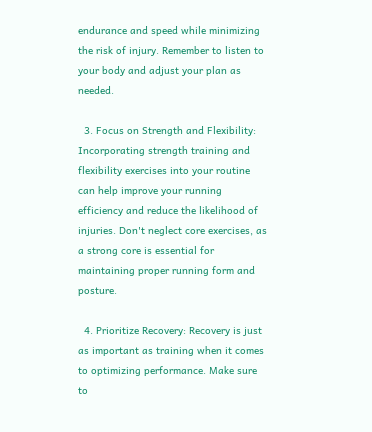endurance and speed while minimizing the risk of injury. Remember to listen to your body and adjust your plan as needed.

  3. Focus on Strength and Flexibility: Incorporating strength training and flexibility exercises into your routine can help improve your running efficiency and reduce the likelihood of injuries. Don't neglect core exercises, as a strong core is essential for maintaining proper running form and posture.

  4. Prioritize Recovery: Recovery is just as important as training when it comes to optimizing performance. Make sure to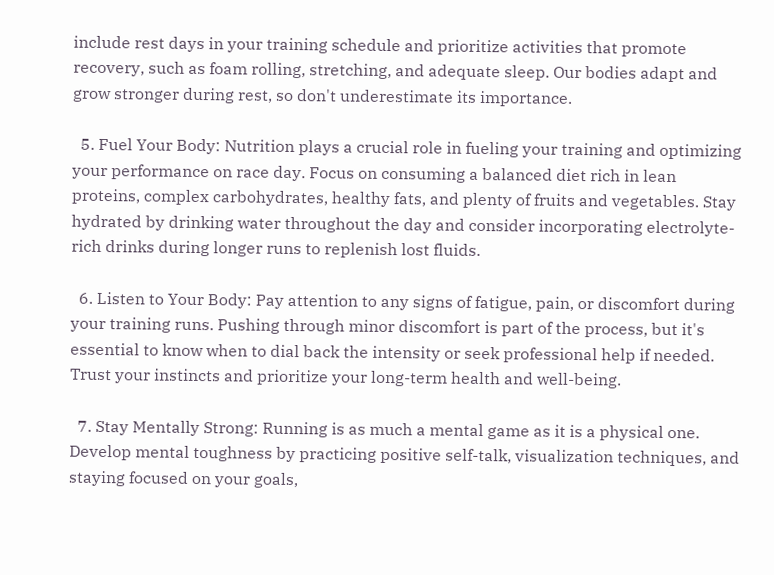include rest days in your training schedule and prioritize activities that promote recovery, such as foam rolling, stretching, and adequate sleep. Our bodies adapt and grow stronger during rest, so don't underestimate its importance.

  5. Fuel Your Body: Nutrition plays a crucial role in fueling your training and optimizing your performance on race day. Focus on consuming a balanced diet rich in lean proteins, complex carbohydrates, healthy fats, and plenty of fruits and vegetables. Stay hydrated by drinking water throughout the day and consider incorporating electrolyte-rich drinks during longer runs to replenish lost fluids.

  6. Listen to Your Body: Pay attention to any signs of fatigue, pain, or discomfort during your training runs. Pushing through minor discomfort is part of the process, but it's essential to know when to dial back the intensity or seek professional help if needed. Trust your instincts and prioritize your long-term health and well-being.

  7. Stay Mentally Strong: Running is as much a mental game as it is a physical one. Develop mental toughness by practicing positive self-talk, visualization techniques, and staying focused on your goals,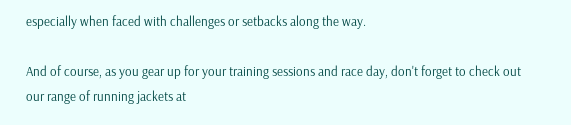especially when faced with challenges or setbacks along the way.

And of course, as you gear up for your training sessions and race day, don't forget to check out our range of running jackets at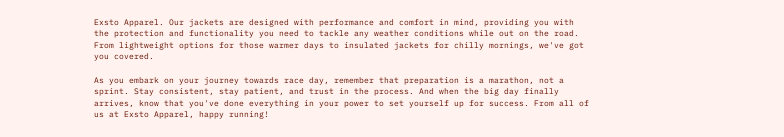Exsto Apparel. Our jackets are designed with performance and comfort in mind, providing you with the protection and functionality you need to tackle any weather conditions while out on the road. From lightweight options for those warmer days to insulated jackets for chilly mornings, we've got you covered.

As you embark on your journey towards race day, remember that preparation is a marathon, not a sprint. Stay consistent, stay patient, and trust in the process. And when the big day finally arrives, know that you've done everything in your power to set yourself up for success. From all of us at Exsto Apparel, happy running!